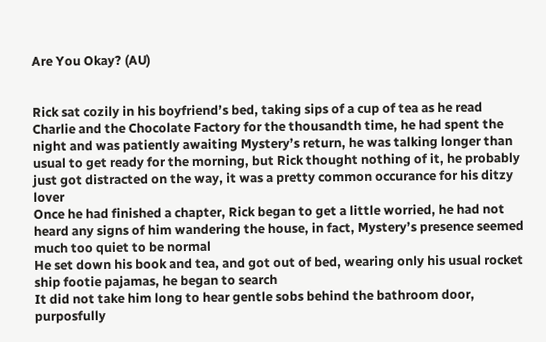Are You Okay? (AU)


Rick sat cozily in his boyfriend’s bed, taking sips of a cup of tea as he read Charlie and the Chocolate Factory for the thousandth time, he had spent the night and was patiently awaiting Mystery’s return, he was talking longer than usual to get ready for the morning, but Rick thought nothing of it, he probably just got distracted on the way, it was a pretty common occurance for his ditzy lover
Once he had finished a chapter, Rick began to get a little worried, he had not heard any signs of him wandering the house, in fact, Mystery’s presence seemed much too quiet to be normal
He set down his book and tea, and got out of bed, wearing only his usual rocket ship footie pajamas, he began to search
It did not take him long to hear gentle sobs behind the bathroom door, purposfully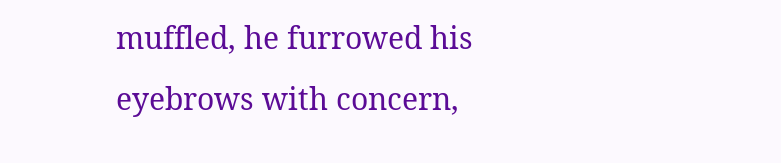muffled, he furrowed his eyebrows with concern,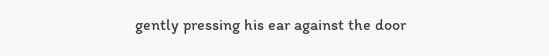gently pressing his ear against the door